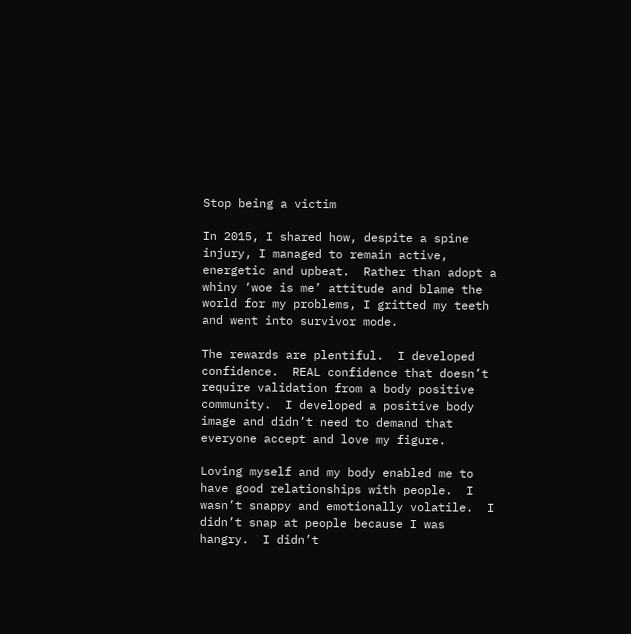Stop being a victim

In 2015, I shared how, despite a spine injury, I managed to remain active, energetic and upbeat.  Rather than adopt a whiny ‘woe is me’ attitude and blame the world for my problems, I gritted my teeth and went into survivor mode.

The rewards are plentiful.  I developed confidence.  REAL confidence that doesn’t require validation from a body positive community.  I developed a positive body image and didn’t need to demand that everyone accept and love my figure.

Loving myself and my body enabled me to have good relationships with people.  I wasn’t snappy and emotionally volatile.  I didn’t snap at people because I was hangry.  I didn’t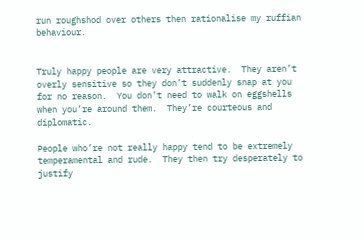run roughshod over others then rationalise my ruffian behaviour.


Truly happy people are very attractive.  They aren’t overly sensitive so they don’t suddenly snap at you for no reason.  You don’t need to walk on eggshells when you’re around them.  They’re courteous and diplomatic.

People who’re not really happy tend to be extremely temperamental and rude.  They then try desperately to justify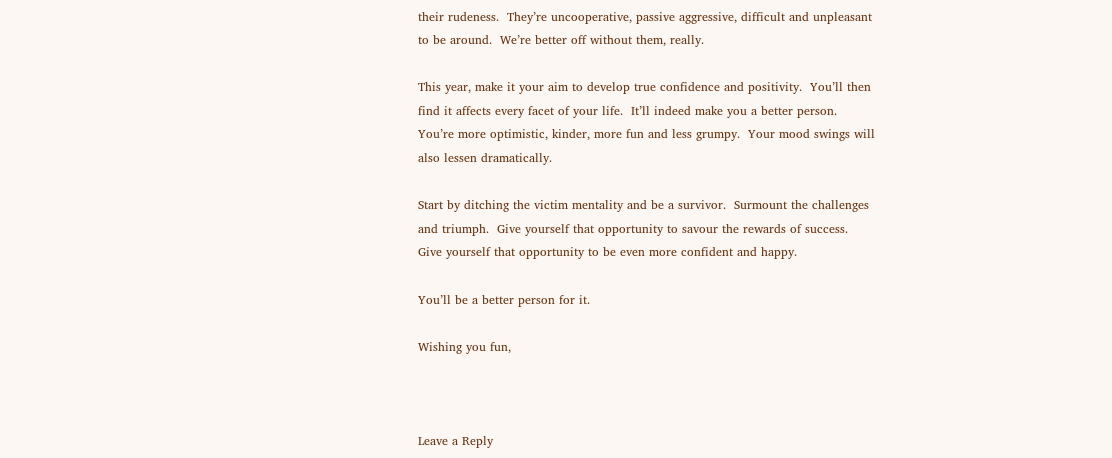their rudeness.  They’re uncooperative, passive aggressive, difficult and unpleasant to be around.  We’re better off without them, really.

This year, make it your aim to develop true confidence and positivity.  You’ll then find it affects every facet of your life.  It’ll indeed make you a better person.  You’re more optimistic, kinder, more fun and less grumpy.  Your mood swings will also lessen dramatically.

Start by ditching the victim mentality and be a survivor.  Surmount the challenges and triumph.  Give yourself that opportunity to savour the rewards of success.  Give yourself that opportunity to be even more confident and happy.

You’ll be a better person for it.

Wishing you fun,



Leave a Reply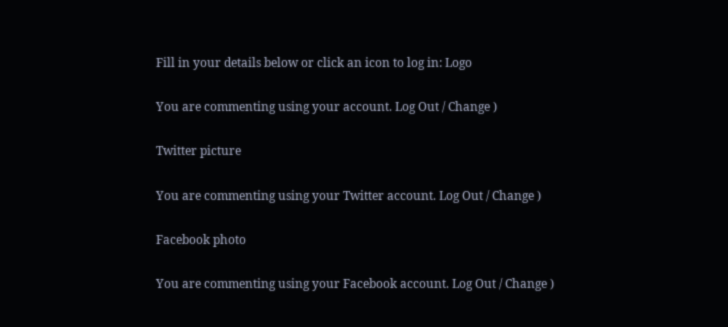Fill in your details below or click an icon to log in: Logo

You are commenting using your account. Log Out / Change )

Twitter picture

You are commenting using your Twitter account. Log Out / Change )

Facebook photo

You are commenting using your Facebook account. Log Out / Change )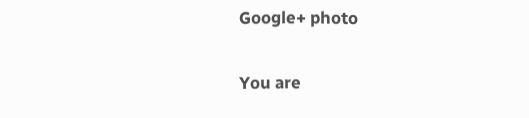Google+ photo

You are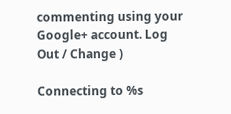commenting using your Google+ account. Log Out / Change )

Connecting to %s